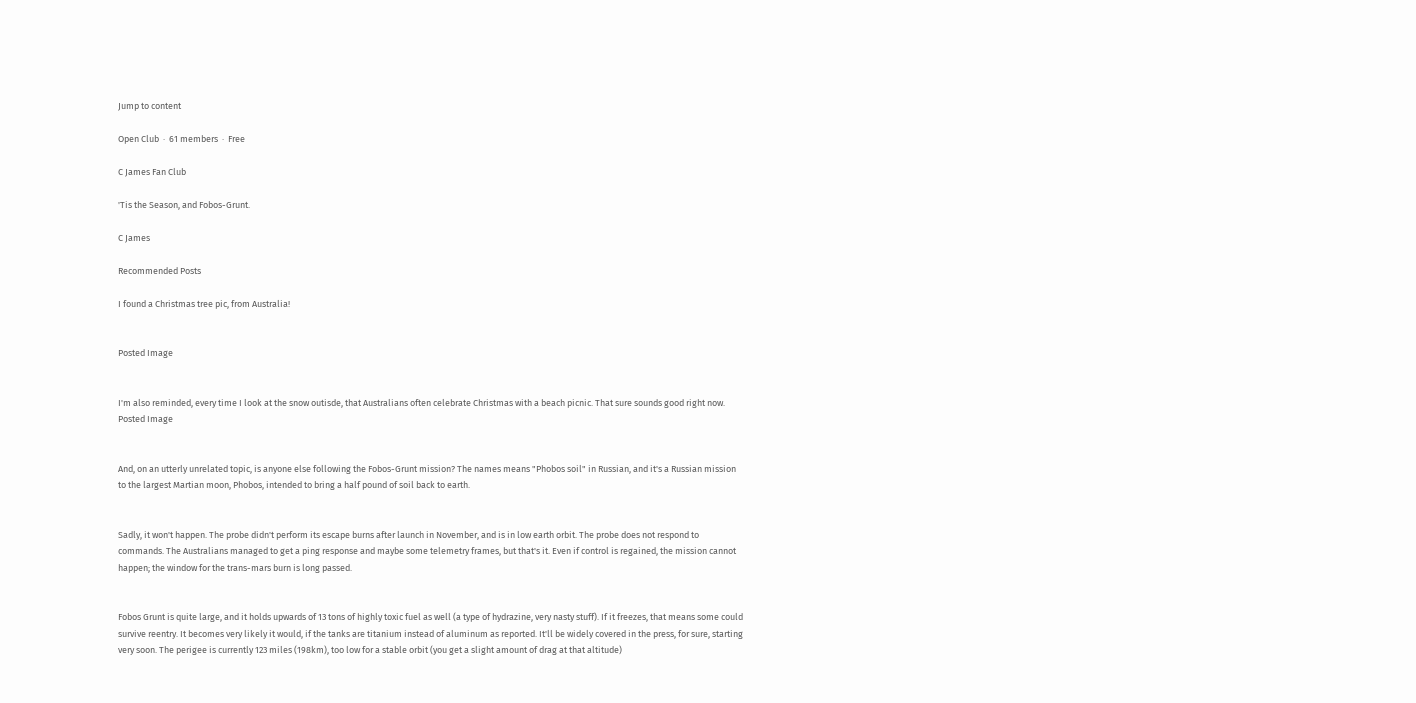Jump to content

Open Club  ·  61 members  ·  Free

C James Fan Club

'Tis the Season, and Fobos-Grunt.

C James

Recommended Posts

I found a Christmas tree pic, from Australia!


Posted Image


I'm also reminded, every time I look at the snow outisde, that Australians often celebrate Christmas with a beach picnic. That sure sounds good right now. Posted Image


And, on an utterly unrelated topic, is anyone else following the Fobos-Grunt mission? The names means "Phobos soil" in Russian, and it's a Russian mission to the largest Martian moon, Phobos, intended to bring a half pound of soil back to earth.


Sadly, it won't happen. The probe didn't perform its escape burns after launch in November, and is in low earth orbit. The probe does not respond to commands. The Australians managed to get a ping response and maybe some telemetry frames, but that's it. Even if control is regained, the mission cannot happen; the window for the trans-mars burn is long passed.


Fobos Grunt is quite large, and it holds upwards of 13 tons of highly toxic fuel as well (a type of hydrazine, very nasty stuff). If it freezes, that means some could survive reentry. It becomes very likely it would, if the tanks are titanium instead of aluminum as reported. It'll be widely covered in the press, for sure, starting very soon. The perigee is currently 123 miles (198km), too low for a stable orbit (you get a slight amount of drag at that altitude)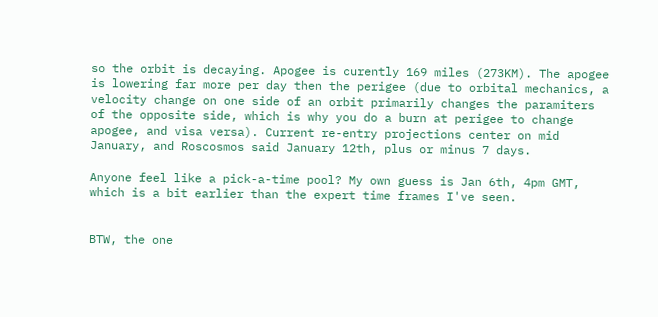so the orbit is decaying. Apogee is curently 169 miles (273KM). The apogee is lowering far more per day then the perigee (due to orbital mechanics, a velocity change on one side of an orbit primarily changes the paramiters of the opposite side, which is why you do a burn at perigee to change apogee, and visa versa). Current re-entry projections center on mid January, and Roscosmos said January 12th, plus or minus 7 days.

Anyone feel like a pick-a-time pool? My own guess is Jan 6th, 4pm GMT, which is a bit earlier than the expert time frames I've seen.


BTW, the one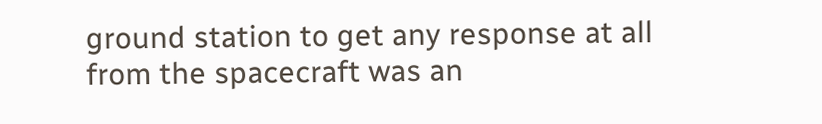ground station to get any response at all from the spacecraft was an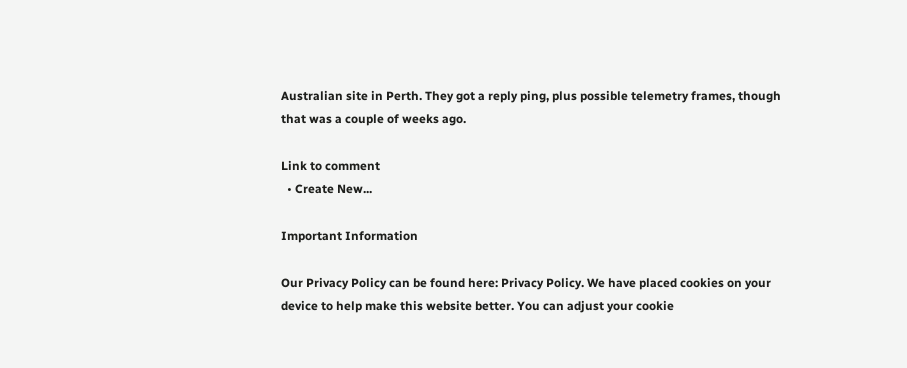Australian site in Perth. They got a reply ping, plus possible telemetry frames, though that was a couple of weeks ago.

Link to comment
  • Create New...

Important Information

Our Privacy Policy can be found here: Privacy Policy. We have placed cookies on your device to help make this website better. You can adjust your cookie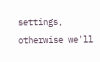settings, otherwise we'll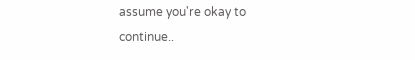assume you're okay to continue..